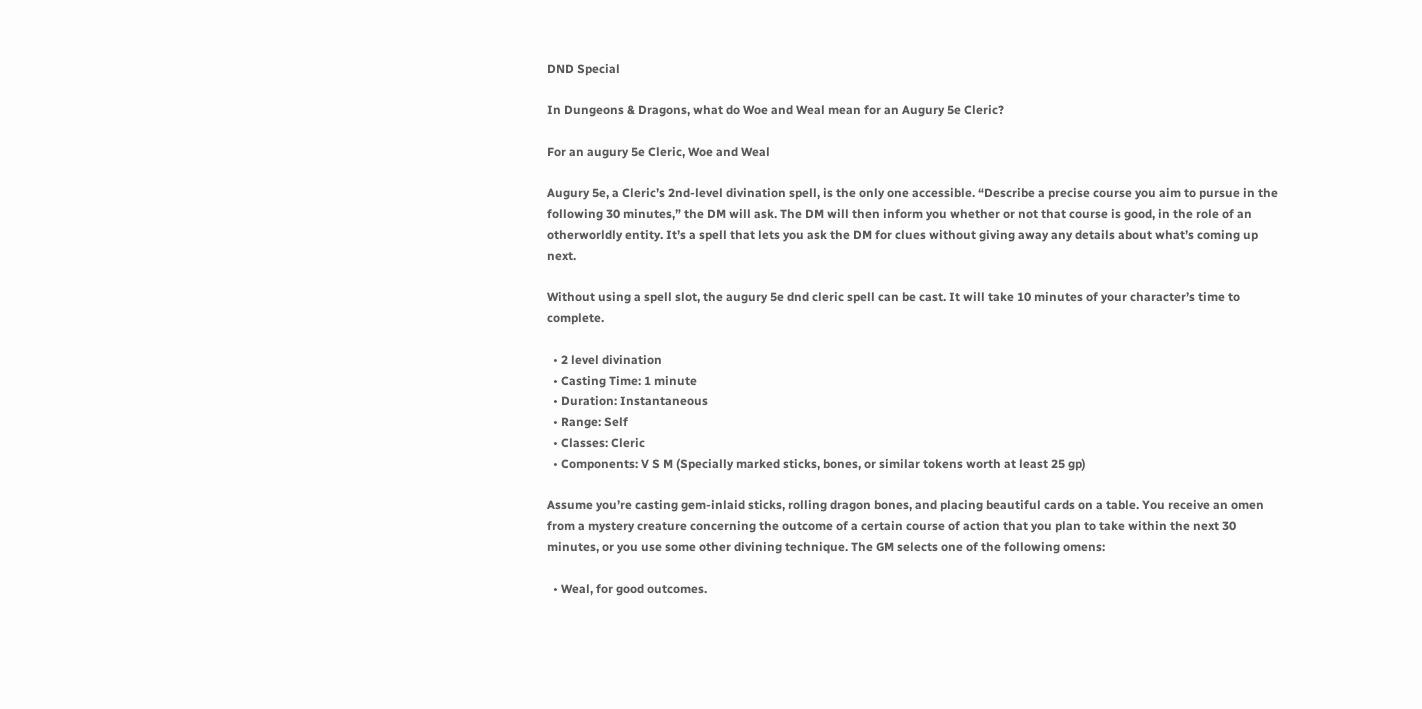DND Special

In Dungeons & Dragons, what do Woe and Weal mean for an Augury 5e Cleric?

For an augury 5e Cleric, Woe and Weal

Augury 5e, a Cleric’s 2nd-level divination spell, is the only one accessible. “Describe a precise course you aim to pursue in the following 30 minutes,” the DM will ask. The DM will then inform you whether or not that course is good, in the role of an otherworldly entity. It’s a spell that lets you ask the DM for clues without giving away any details about what’s coming up next.

Without using a spell slot, the augury 5e dnd cleric spell can be cast. It will take 10 minutes of your character’s time to complete.

  • 2 level divination
  • Casting Time: 1 minute
  • Duration: Instantaneous
  • Range: Self
  • Classes: Cleric
  • Components: V S M (Specially marked sticks, bones, or similar tokens worth at least 25 gp)

Assume you’re casting gem-inlaid sticks, rolling dragon bones, and placing beautiful cards on a table. You receive an omen from a mystery creature concerning the outcome of a certain course of action that you plan to take within the next 30 minutes, or you use some other divining technique. The GM selects one of the following omens:

  • Weal, for good outcomes.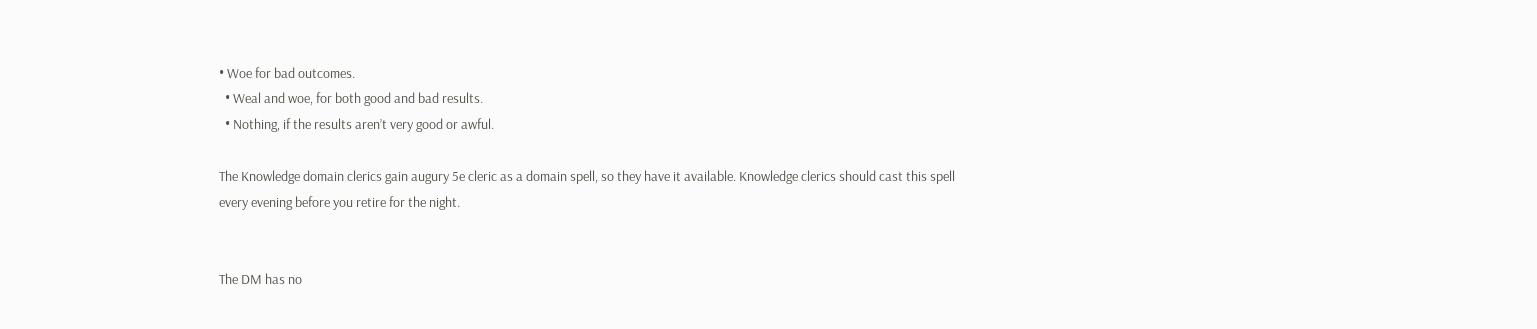• Woe for bad outcomes.
  • Weal and woe, for both good and bad results.
  • Nothing, if the results aren’t very good or awful.

The Knowledge domain clerics gain augury 5e cleric as a domain spell, so they have it available. Knowledge clerics should cast this spell every evening before you retire for the night.


The DM has no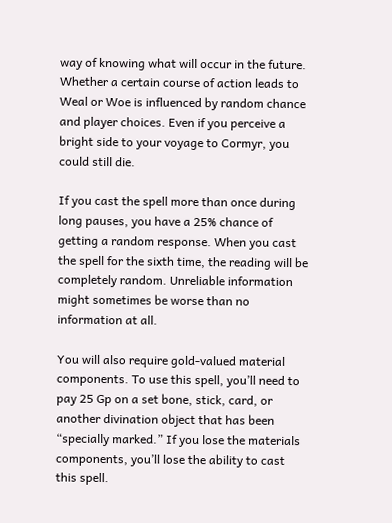way of knowing what will occur in the future. Whether a certain course of action leads to Weal or Woe is influenced by random chance and player choices. Even if you perceive a bright side to your voyage to Cormyr, you could still die.

If you cast the spell more than once during long pauses, you have a 25% chance of getting a random response. When you cast the spell for the sixth time, the reading will be completely random. Unreliable information might sometimes be worse than no information at all.

You will also require gold-valued material components. To use this spell, you’ll need to pay 25 Gp on a set bone, stick, card, or another divination object that has been “specially marked.” If you lose the materials components, you’ll lose the ability to cast this spell.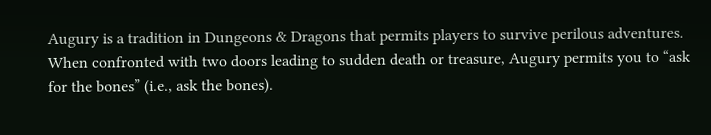Augury is a tradition in Dungeons & Dragons that permits players to survive perilous adventures. When confronted with two doors leading to sudden death or treasure, Augury permits you to “ask for the bones” (i.e., ask the bones).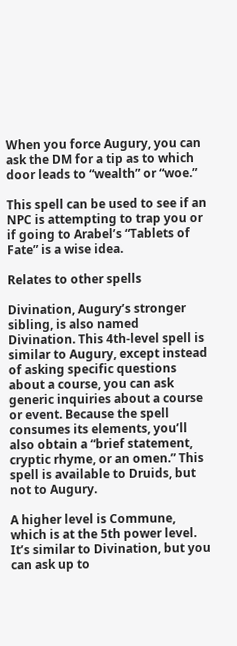When you force Augury, you can ask the DM for a tip as to which door leads to “wealth” or “woe.”

This spell can be used to see if an NPC is attempting to trap you or if going to Arabel’s “Tablets of Fate” is a wise idea.

Relates to other spells

Divination, Augury’s stronger sibling, is also named Divination. This 4th-level spell is similar to Augury, except instead of asking specific questions about a course, you can ask generic inquiries about a course or event. Because the spell consumes its elements, you’ll also obtain a “brief statement, cryptic rhyme, or an omen.” This spell is available to Druids, but not to Augury.

A higher level is Commune, which is at the 5th power level. It’s similar to Divination, but you can ask up to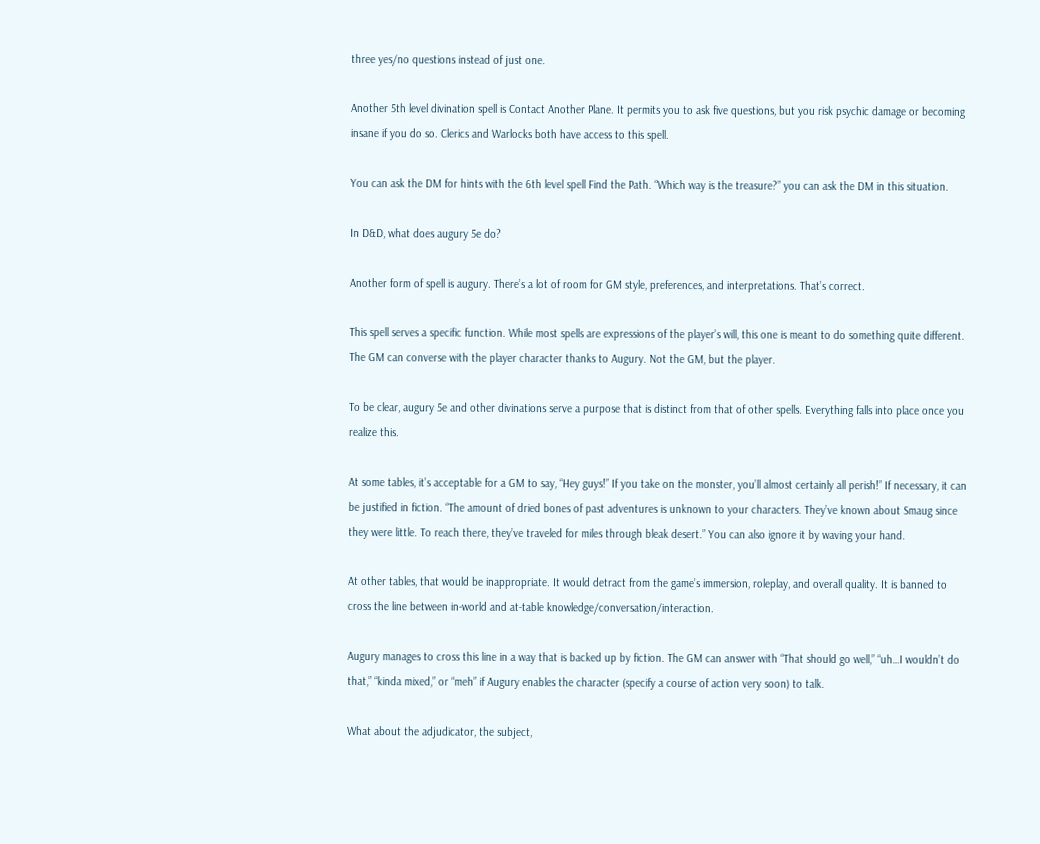three yes/no questions instead of just one.

Another 5th level divination spell is Contact Another Plane. It permits you to ask five questions, but you risk psychic damage or becoming insane if you do so. Clerics and Warlocks both have access to this spell.

You can ask the DM for hints with the 6th level spell Find the Path. “Which way is the treasure?” you can ask the DM in this situation.

In D&D, what does augury 5e do?

Another form of spell is augury. There’s a lot of room for GM style, preferences, and interpretations. That’s correct.

This spell serves a specific function. While most spells are expressions of the player’s will, this one is meant to do something quite different. The GM can converse with the player character thanks to Augury. Not the GM, but the player.

To be clear, augury 5e and other divinations serve a purpose that is distinct from that of other spells. Everything falls into place once you realize this.

At some tables, it’s acceptable for a GM to say, “Hey guys!” If you take on the monster, you’ll almost certainly all perish!” If necessary, it can be justified in fiction. “The amount of dried bones of past adventures is unknown to your characters. They’ve known about Smaug since they were little. To reach there, they’ve traveled for miles through bleak desert.” You can also ignore it by waving your hand.

At other tables, that would be inappropriate. It would detract from the game’s immersion, roleplay, and overall quality. It is banned to cross the line between in-world and at-table knowledge/conversation/interaction.

Augury manages to cross this line in a way that is backed up by fiction. The GM can answer with “That should go well,” “uh…I wouldn’t do that,” “kinda mixed,” or “meh” if Augury enables the character (specify a course of action very soon) to talk.

What about the adjudicator, the subject,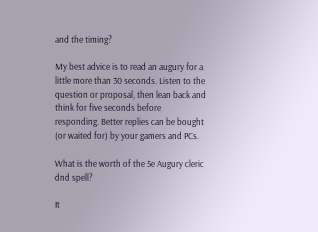and the timing?

My best advice is to read an augury for a little more than 30 seconds. Listen to the question or proposal, then lean back and think for five seconds before responding. Better replies can be bought (or waited for) by your gamers and PCs.

What is the worth of the 5e Augury cleric dnd spell?

It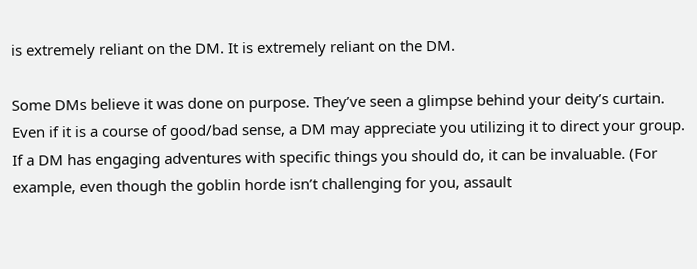is extremely reliant on the DM. It is extremely reliant on the DM.

Some DMs believe it was done on purpose. They’ve seen a glimpse behind your deity’s curtain. Even if it is a course of good/bad sense, a DM may appreciate you utilizing it to direct your group. If a DM has engaging adventures with specific things you should do, it can be invaluable. (For example, even though the goblin horde isn’t challenging for you, assault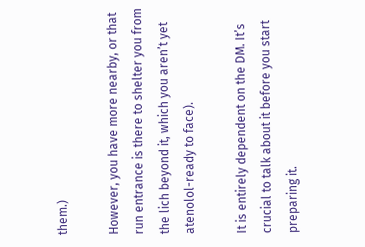them.)

However, you have more nearby, or that run entrance is there to shelter you from the lich beyond it, which you aren’t yet atenolol-ready to face).

It is entirely dependent on the DM. It’s crucial to talk about it before you start preparing it.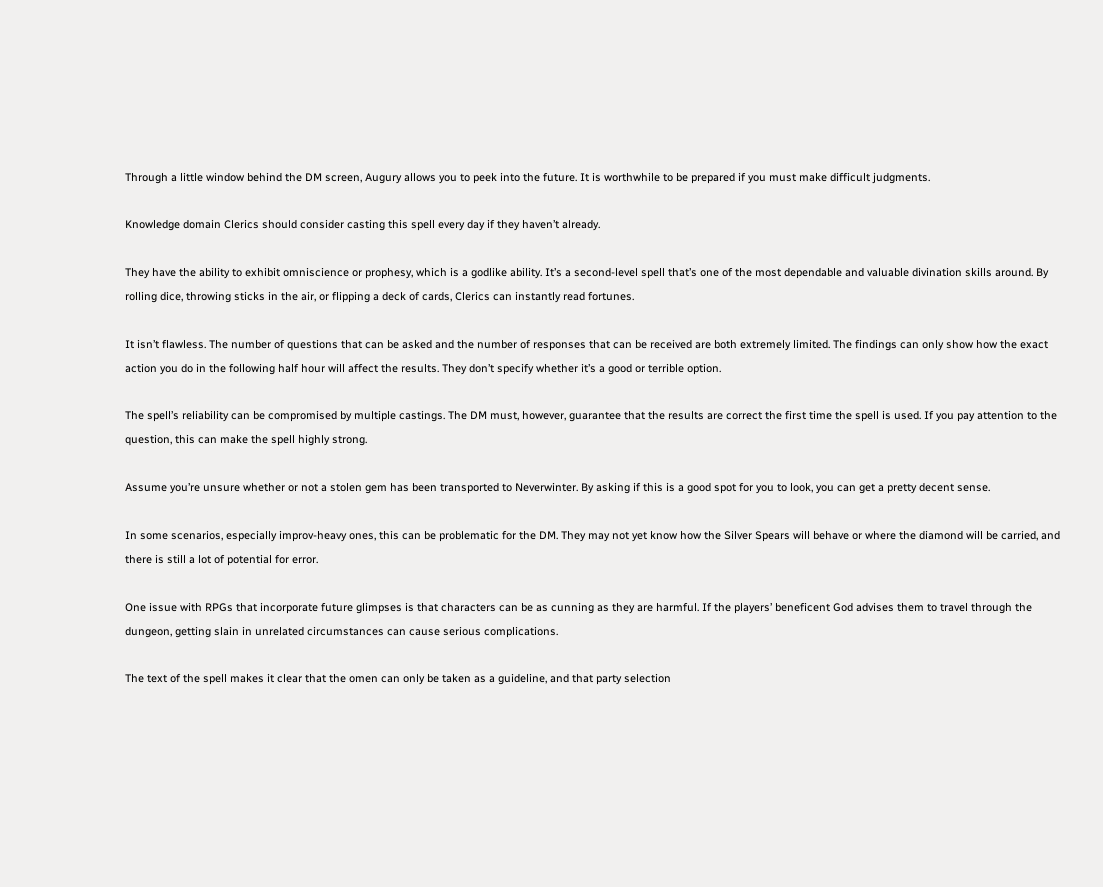Through a little window behind the DM screen, Augury allows you to peek into the future. It is worthwhile to be prepared if you must make difficult judgments.

Knowledge domain Clerics should consider casting this spell every day if they haven’t already.

They have the ability to exhibit omniscience or prophesy, which is a godlike ability. It’s a second-level spell that’s one of the most dependable and valuable divination skills around. By rolling dice, throwing sticks in the air, or flipping a deck of cards, Clerics can instantly read fortunes.

It isn’t flawless. The number of questions that can be asked and the number of responses that can be received are both extremely limited. The findings can only show how the exact action you do in the following half hour will affect the results. They don’t specify whether it’s a good or terrible option.

The spell’s reliability can be compromised by multiple castings. The DM must, however, guarantee that the results are correct the first time the spell is used. If you pay attention to the question, this can make the spell highly strong.

Assume you’re unsure whether or not a stolen gem has been transported to Neverwinter. By asking if this is a good spot for you to look, you can get a pretty decent sense.

In some scenarios, especially improv-heavy ones, this can be problematic for the DM. They may not yet know how the Silver Spears will behave or where the diamond will be carried, and there is still a lot of potential for error.

One issue with RPGs that incorporate future glimpses is that characters can be as cunning as they are harmful. If the players’ beneficent God advises them to travel through the dungeon, getting slain in unrelated circumstances can cause serious complications.

The text of the spell makes it clear that the omen can only be taken as a guideline, and that party selection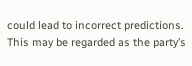could lead to incorrect predictions. This may be regarded as the party’s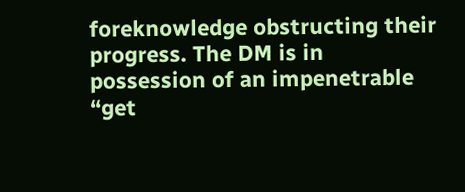foreknowledge obstructing their progress. The DM is in possession of an impenetrable “get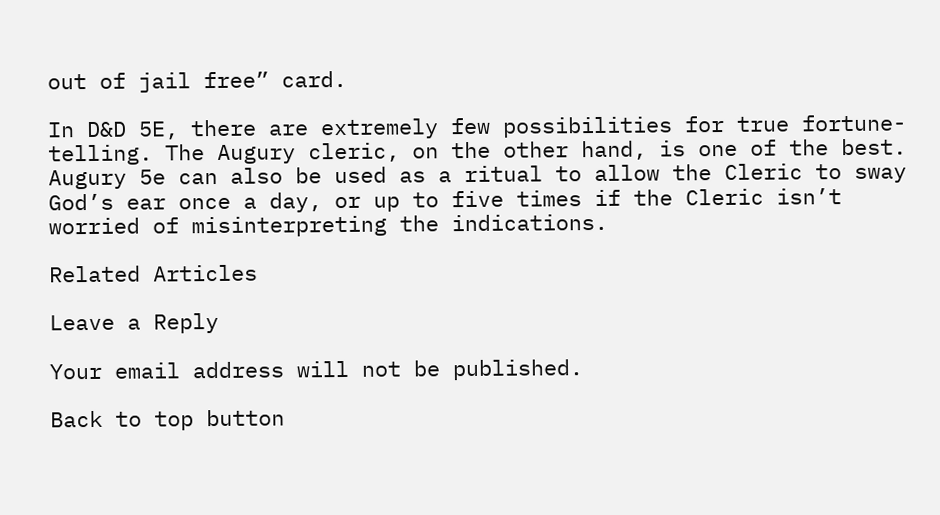out of jail free” card.

In D&D 5E, there are extremely few possibilities for true fortune-telling. The Augury cleric, on the other hand, is one of the best. Augury 5e can also be used as a ritual to allow the Cleric to sway God’s ear once a day, or up to five times if the Cleric isn’t worried of misinterpreting the indications.

Related Articles

Leave a Reply

Your email address will not be published.

Back to top button